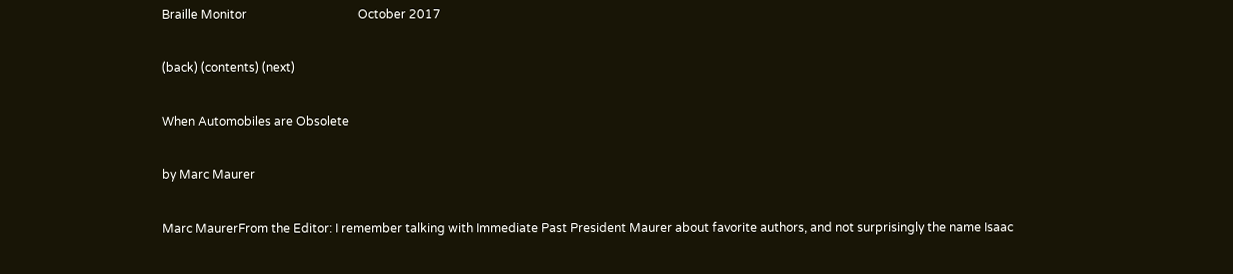Braille Monitor                                     October 2017

(back) (contents) (next)

When Automobiles are Obsolete

by Marc Maurer

Marc MaurerFrom the Editor: I remember talking with Immediate Past President Maurer about favorite authors, and not surprisingly the name Isaac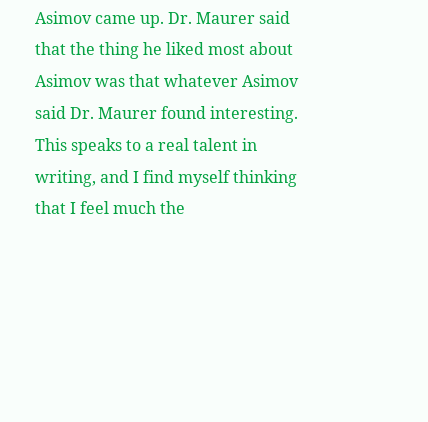Asimov came up. Dr. Maurer said that the thing he liked most about Asimov was that whatever Asimov said Dr. Maurer found interesting. This speaks to a real talent in writing, and I find myself thinking that I feel much the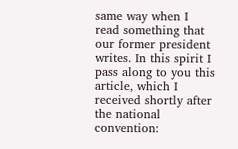same way when I read something that our former president writes. In this spirit I pass along to you this article, which I received shortly after the national convention: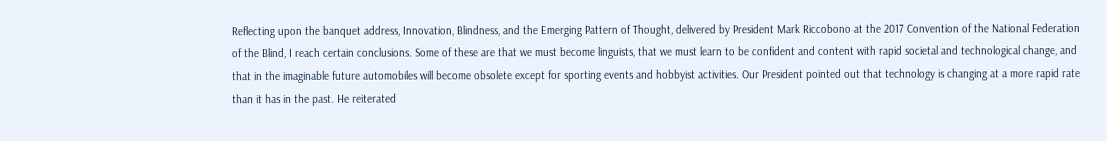Reflecting upon the banquet address, Innovation, Blindness, and the Emerging Pattern of Thought, delivered by President Mark Riccobono at the 2017 Convention of the National Federation of the Blind, I reach certain conclusions. Some of these are that we must become linguists, that we must learn to be confident and content with rapid societal and technological change, and that in the imaginable future automobiles will become obsolete except for sporting events and hobbyist activities. Our President pointed out that technology is changing at a more rapid rate than it has in the past. He reiterated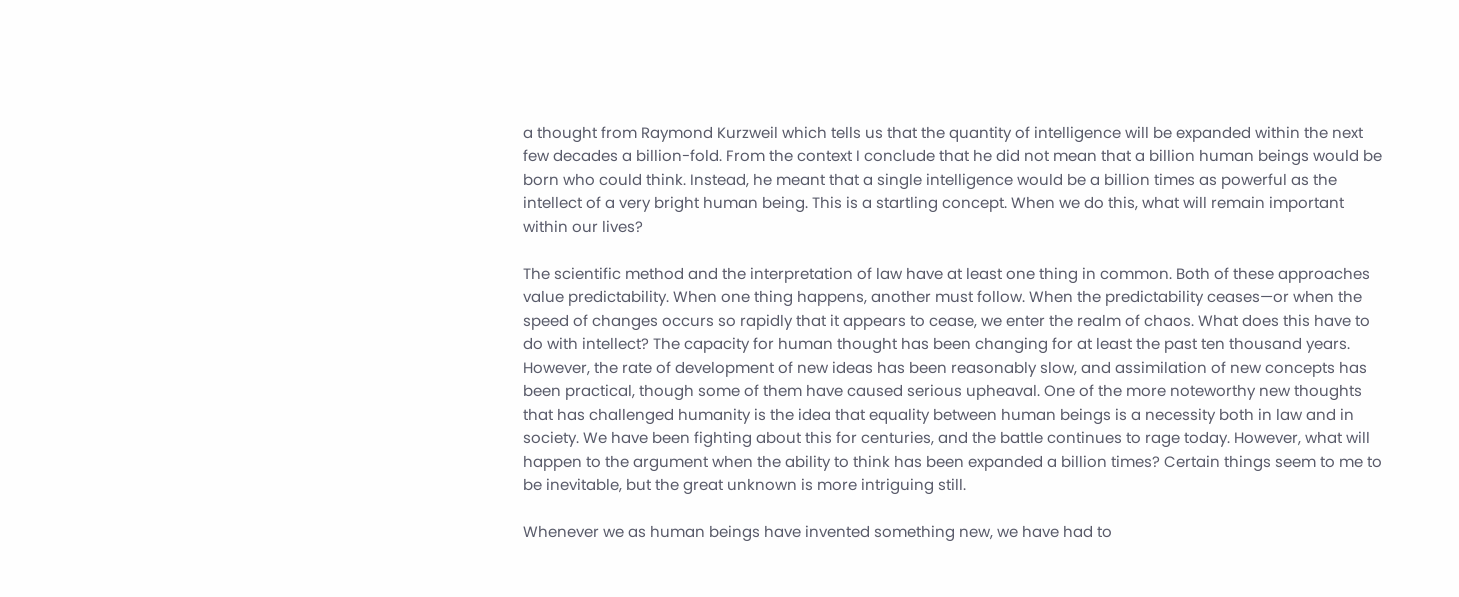a thought from Raymond Kurzweil which tells us that the quantity of intelligence will be expanded within the next few decades a billion-fold. From the context I conclude that he did not mean that a billion human beings would be born who could think. Instead, he meant that a single intelligence would be a billion times as powerful as the intellect of a very bright human being. This is a startling concept. When we do this, what will remain important within our lives?

The scientific method and the interpretation of law have at least one thing in common. Both of these approaches value predictability. When one thing happens, another must follow. When the predictability ceases—or when the speed of changes occurs so rapidly that it appears to cease, we enter the realm of chaos. What does this have to do with intellect? The capacity for human thought has been changing for at least the past ten thousand years. However, the rate of development of new ideas has been reasonably slow, and assimilation of new concepts has been practical, though some of them have caused serious upheaval. One of the more noteworthy new thoughts that has challenged humanity is the idea that equality between human beings is a necessity both in law and in society. We have been fighting about this for centuries, and the battle continues to rage today. However, what will happen to the argument when the ability to think has been expanded a billion times? Certain things seem to me to be inevitable, but the great unknown is more intriguing still.

Whenever we as human beings have invented something new, we have had to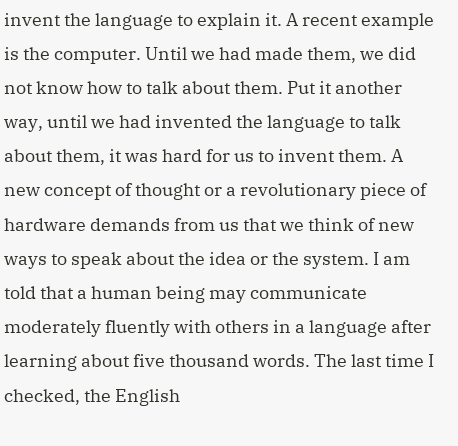invent the language to explain it. A recent example is the computer. Until we had made them, we did not know how to talk about them. Put it another way, until we had invented the language to talk about them, it was hard for us to invent them. A new concept of thought or a revolutionary piece of hardware demands from us that we think of new ways to speak about the idea or the system. I am told that a human being may communicate moderately fluently with others in a language after learning about five thousand words. The last time I checked, the English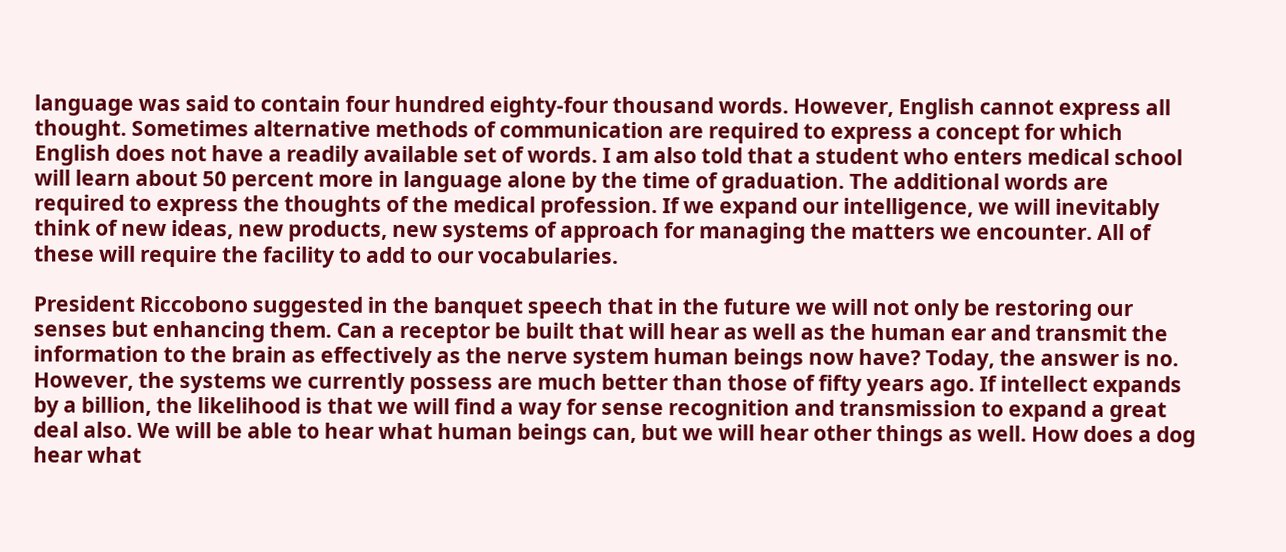language was said to contain four hundred eighty-four thousand words. However, English cannot express all thought. Sometimes alternative methods of communication are required to express a concept for which English does not have a readily available set of words. I am also told that a student who enters medical school will learn about 50 percent more in language alone by the time of graduation. The additional words are required to express the thoughts of the medical profession. If we expand our intelligence, we will inevitably think of new ideas, new products, new systems of approach for managing the matters we encounter. All of these will require the facility to add to our vocabularies.

President Riccobono suggested in the banquet speech that in the future we will not only be restoring our senses but enhancing them. Can a receptor be built that will hear as well as the human ear and transmit the information to the brain as effectively as the nerve system human beings now have? Today, the answer is no. However, the systems we currently possess are much better than those of fifty years ago. If intellect expands by a billion, the likelihood is that we will find a way for sense recognition and transmission to expand a great deal also. We will be able to hear what human beings can, but we will hear other things as well. How does a dog hear what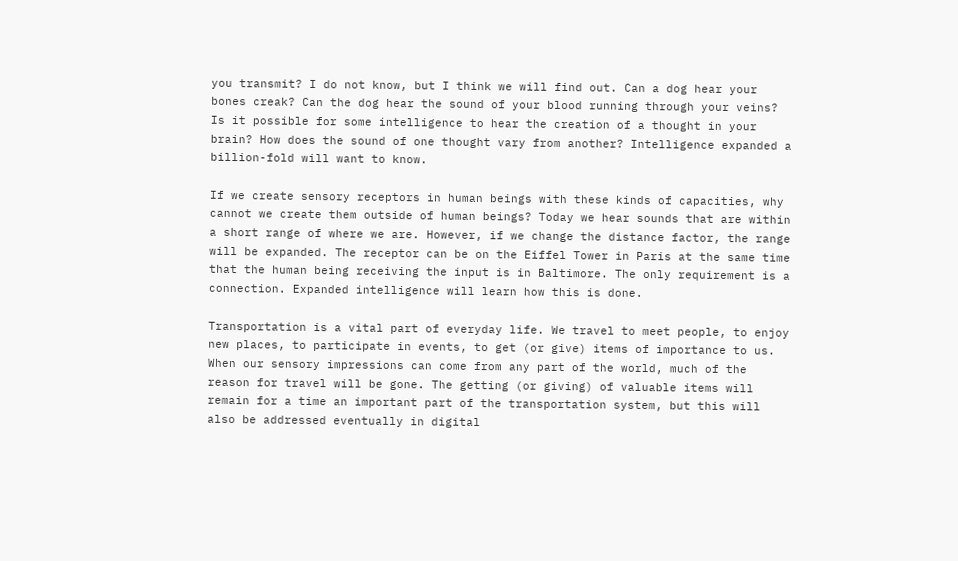you transmit? I do not know, but I think we will find out. Can a dog hear your bones creak? Can the dog hear the sound of your blood running through your veins? Is it possible for some intelligence to hear the creation of a thought in your brain? How does the sound of one thought vary from another? Intelligence expanded a billion-fold will want to know.

If we create sensory receptors in human beings with these kinds of capacities, why cannot we create them outside of human beings? Today we hear sounds that are within a short range of where we are. However, if we change the distance factor, the range will be expanded. The receptor can be on the Eiffel Tower in Paris at the same time that the human being receiving the input is in Baltimore. The only requirement is a connection. Expanded intelligence will learn how this is done.

Transportation is a vital part of everyday life. We travel to meet people, to enjoy new places, to participate in events, to get (or give) items of importance to us. When our sensory impressions can come from any part of the world, much of the reason for travel will be gone. The getting (or giving) of valuable items will remain for a time an important part of the transportation system, but this will also be addressed eventually in digital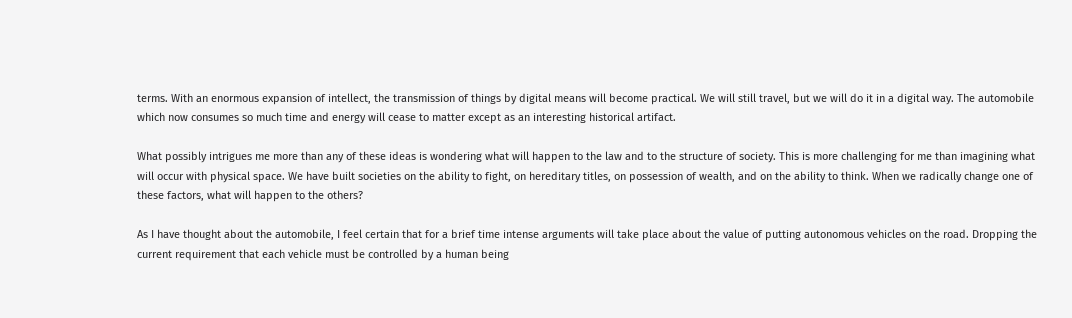terms. With an enormous expansion of intellect, the transmission of things by digital means will become practical. We will still travel, but we will do it in a digital way. The automobile which now consumes so much time and energy will cease to matter except as an interesting historical artifact.

What possibly intrigues me more than any of these ideas is wondering what will happen to the law and to the structure of society. This is more challenging for me than imagining what will occur with physical space. We have built societies on the ability to fight, on hereditary titles, on possession of wealth, and on the ability to think. When we radically change one of these factors, what will happen to the others?

As I have thought about the automobile, I feel certain that for a brief time intense arguments will take place about the value of putting autonomous vehicles on the road. Dropping the current requirement that each vehicle must be controlled by a human being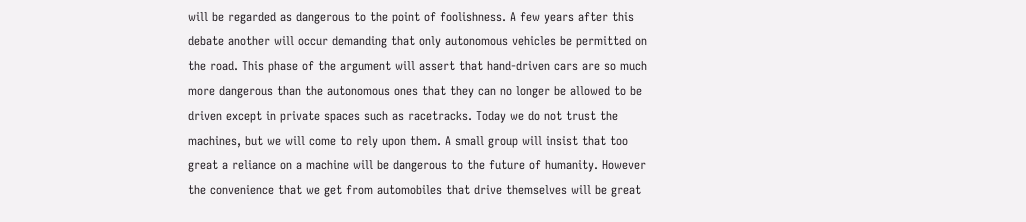will be regarded as dangerous to the point of foolishness. A few years after this debate another will occur demanding that only autonomous vehicles be permitted on the road. This phase of the argument will assert that hand-driven cars are so much more dangerous than the autonomous ones that they can no longer be allowed to be driven except in private spaces such as racetracks. Today we do not trust the machines, but we will come to rely upon them. A small group will insist that too great a reliance on a machine will be dangerous to the future of humanity. However the convenience that we get from automobiles that drive themselves will be great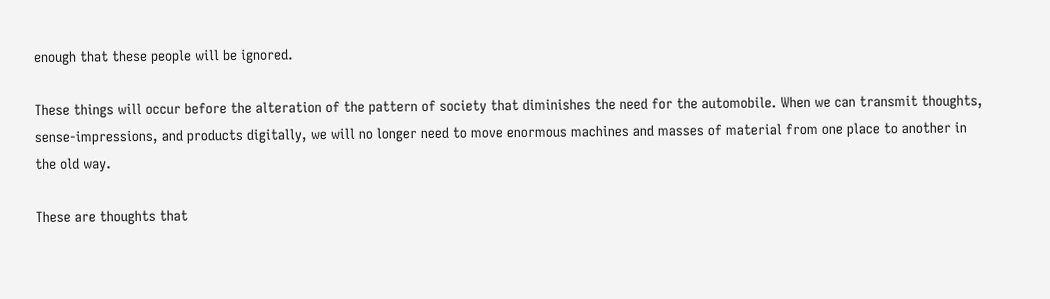enough that these people will be ignored.

These things will occur before the alteration of the pattern of society that diminishes the need for the automobile. When we can transmit thoughts, sense-impressions, and products digitally, we will no longer need to move enormous machines and masses of material from one place to another in the old way.

These are thoughts that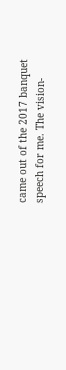came out of the 2017 banquet speech for me. The vision-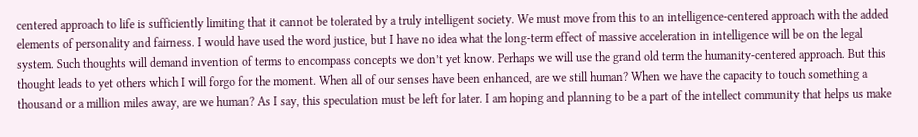centered approach to life is sufficiently limiting that it cannot be tolerated by a truly intelligent society. We must move from this to an intelligence-centered approach with the added elements of personality and fairness. I would have used the word justice, but I have no idea what the long-term effect of massive acceleration in intelligence will be on the legal system. Such thoughts will demand invention of terms to encompass concepts we don’t yet know. Perhaps we will use the grand old term the humanity-centered approach. But this thought leads to yet others which I will forgo for the moment. When all of our senses have been enhanced, are we still human? When we have the capacity to touch something a thousand or a million miles away, are we human? As I say, this speculation must be left for later. I am hoping and planning to be a part of the intellect community that helps us make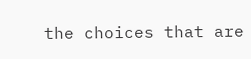the choices that are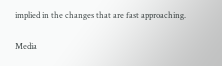implied in the changes that are fast approaching.

Media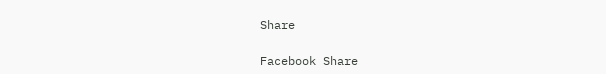Share

Facebook Share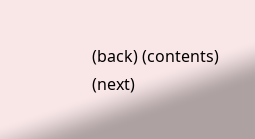(back) (contents) (next)